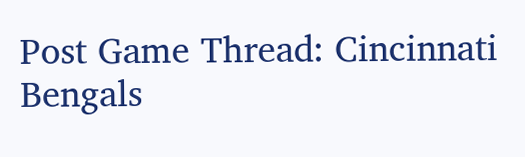Post Game Thread: Cincinnati Bengals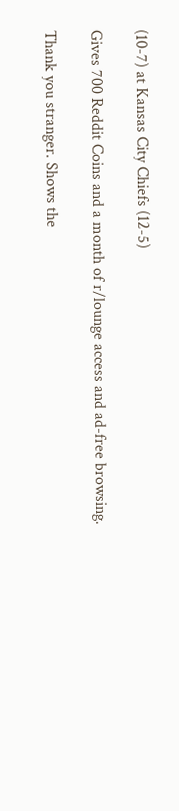(10-7) at Kansas City Chiefs (12-5)

Gives 700 Reddit Coins and a month of r/lounge access and ad-free browsing.

Thank you stranger. Shows the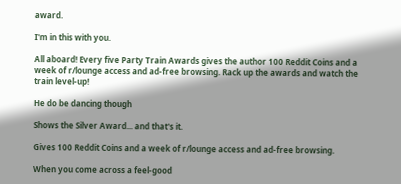award.

I'm in this with you.

All aboard! Every five Party Train Awards gives the author 100 Reddit Coins and a week of r/lounge access and ad-free browsing. Rack up the awards and watch the train level-up!

He do be dancing though

Shows the Silver Award... and that's it.

Gives 100 Reddit Coins and a week of r/lounge access and ad-free browsing.

When you come across a feel-good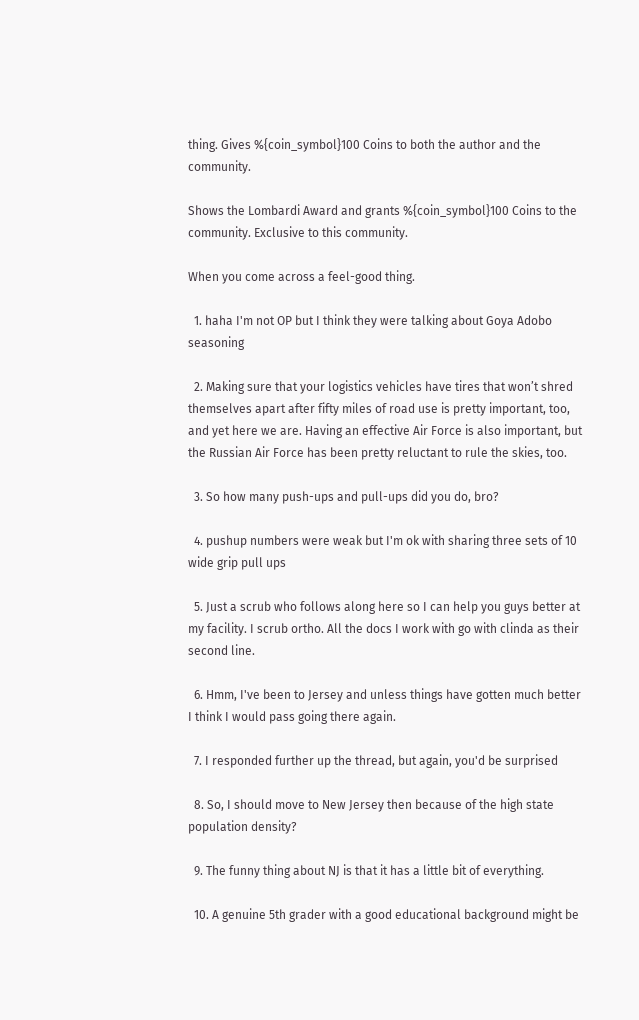thing. Gives %{coin_symbol}100 Coins to both the author and the community.

Shows the Lombardi Award and grants %{coin_symbol}100 Coins to the community. Exclusive to this community.

When you come across a feel-good thing.

  1. haha I'm not OP but I think they were talking about Goya Adobo seasoning

  2. Making sure that your logistics vehicles have tires that won’t shred themselves apart after fifty miles of road use is pretty important, too, and yet here we are. Having an effective Air Force is also important, but the Russian Air Force has been pretty reluctant to rule the skies, too.

  3. So how many push-ups and pull-ups did you do, bro?

  4. pushup numbers were weak but I'm ok with sharing three sets of 10 wide grip pull ups

  5. Just a scrub who follows along here so I can help you guys better at my facility. I scrub ortho. All the docs I work with go with clinda as their second line.

  6. Hmm, I've been to Jersey and unless things have gotten much better I think I would pass going there again.

  7. I responded further up the thread, but again, you'd be surprised

  8. So, I should move to New Jersey then because of the high state population density?

  9. The funny thing about NJ is that it has a little bit of everything.

  10. A genuine 5th grader with a good educational background might be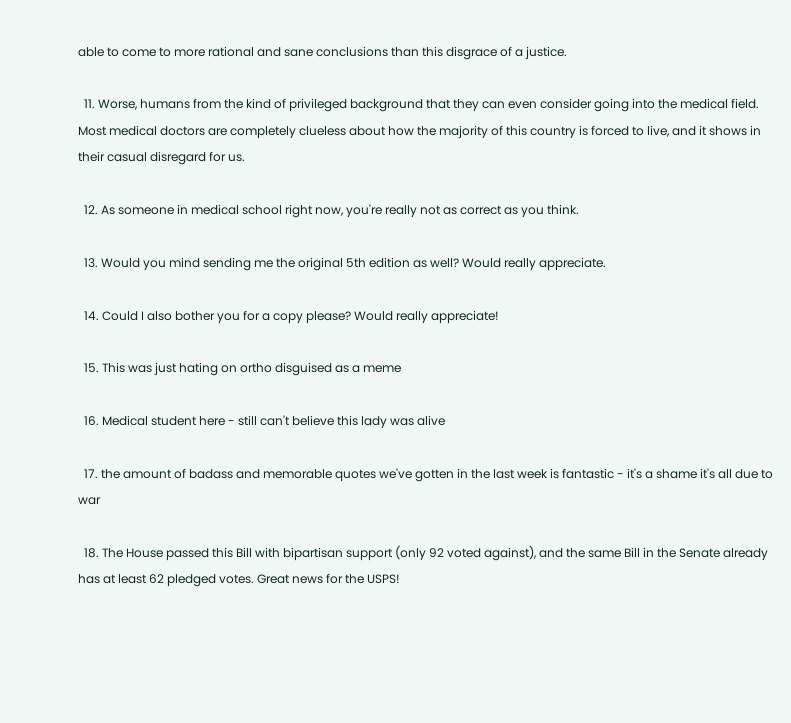able to come to more rational and sane conclusions than this disgrace of a justice.

  11. Worse, humans from the kind of privileged background that they can even consider going into the medical field. Most medical doctors are completely clueless about how the majority of this country is forced to live, and it shows in their casual disregard for us.

  12. As someone in medical school right now, you're really not as correct as you think.

  13. Would you mind sending me the original 5th edition as well? Would really appreciate.

  14. Could I also bother you for a copy please? Would really appreciate!

  15. This was just hating on ortho disguised as a meme

  16. Medical student here - still can't believe this lady was alive

  17. the amount of badass and memorable quotes we've gotten in the last week is fantastic - it's a shame it's all due to war

  18. The House passed this Bill with bipartisan support (only 92 voted against), and the same Bill in the Senate already has at least 62 pledged votes. Great news for the USPS!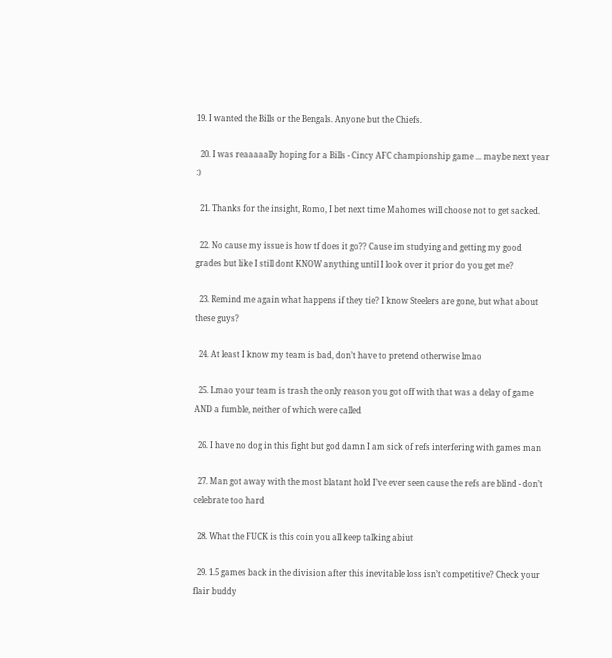19. I wanted the Bills or the Bengals. Anyone but the Chiefs.

  20. I was reaaaaally hoping for a Bills - Cincy AFC championship game ... maybe next year :)

  21. Thanks for the insight, Romo, I bet next time Mahomes will choose not to get sacked.

  22. No cause my issue is how tf does it go?? Cause im studying and getting my good grades but like I still dont KNOW anything until I look over it prior do you get me?

  23. Remind me again what happens if they tie? I know Steelers are gone, but what about these guys?

  24. At least I know my team is bad, don’t have to pretend otherwise lmao

  25. Lmao your team is trash the only reason you got off with that was a delay of game AND a fumble, neither of which were called

  26. I have no dog in this fight but god damn I am sick of refs interfering with games man

  27. Man got away with the most blatant hold I’ve ever seen cause the refs are blind - don’t celebrate too hard

  28. What the FUCK is this coin you all keep talking abiut

  29. 1.5 games back in the division after this inevitable loss isn’t competitive? Check your flair buddy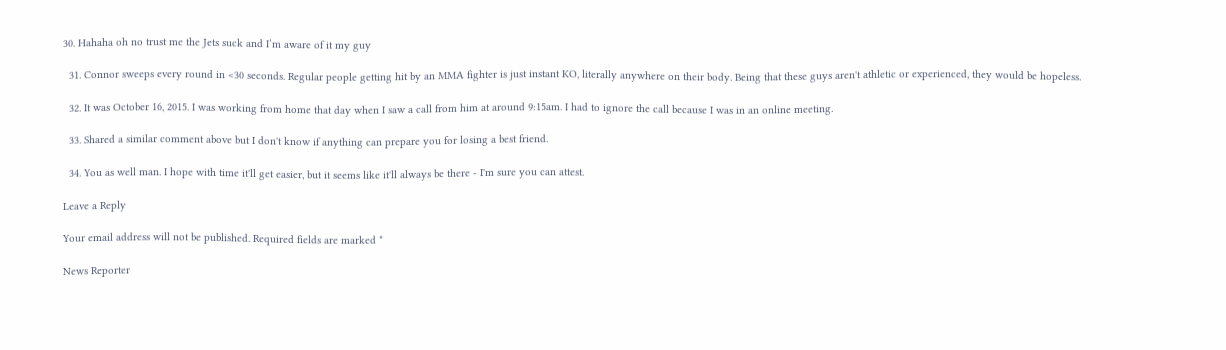30. Hahaha oh no trust me the Jets suck and I’m aware of it my guy

  31. Connor sweeps every round in <30 seconds. Regular people getting hit by an MMA fighter is just instant KO, literally anywhere on their body. Being that these guys aren't athletic or experienced, they would be hopeless.

  32. It was October 16, 2015. I was working from home that day when I saw a call from him at around 9:15am. I had to ignore the call because I was in an online meeting.

  33. Shared a similar comment above but I don't know if anything can prepare you for losing a best friend.

  34. You as well man. I hope with time it'll get easier, but it seems like it'll always be there - I'm sure you can attest.

Leave a Reply

Your email address will not be published. Required fields are marked *

News Reporter